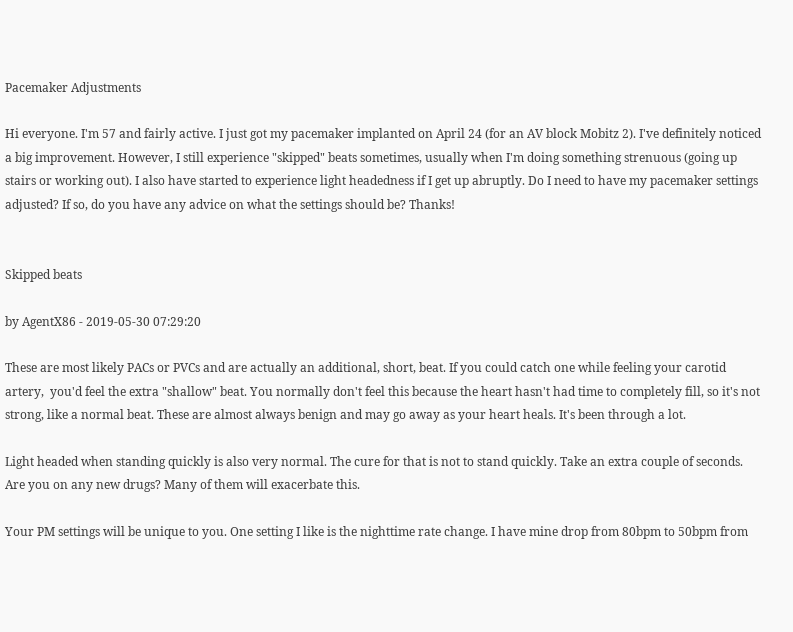Pacemaker Adjustments

Hi everyone. I'm 57 and fairly active. I just got my pacemaker implanted on April 24 (for an AV block Mobitz 2). I've definitely noticed a big improvement. However, I still experience "skipped" beats sometimes, usually when I'm doing something strenuous (going up stairs or working out). I also have started to experience light headedness if I get up abruptly. Do I need to have my pacemaker settings adjusted? If so, do you have any advice on what the settings should be? Thanks!


Skipped beats

by AgentX86 - 2019-05-30 07:29:20

These are most likely PACs or PVCs and are actually an additional, short, beat. If you could catch one while feeling your carotid artery,  you'd feel the extra "shallow" beat. You normally don't feel this because the heart hasn't had time to completely fill, so it's not strong, like a normal beat. These are almost always benign and may go away as your heart heals. It's been through a lot.

Light headed when standing quickly is also very normal. The cure for that is not to stand quickly. Take an extra couple of seconds. Are you on any new drugs? Many of them will exacerbate this.

Your PM settings will be unique to you. One setting I like is the nighttime rate change. I have mine drop from 80bpm to 50bpm from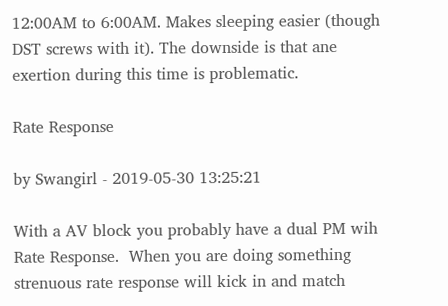12:00AM to 6:00AM. Makes sleeping easier (though DST screws with it). The downside is that ane exertion during this time is problematic.

Rate Response

by Swangirl - 2019-05-30 13:25:21

With a AV block you probably have a dual PM wih Rate Response.  When you are doing something strenuous rate response will kick in and match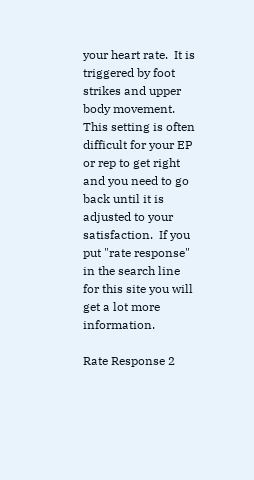your heart rate.  It is triggered by foot strikes and upper body movement.  This setting is often difficult for your EP or rep to get right and you need to go back until it is adjusted to your satisfaction.  If you put "rate response" in the search line for this site you will get a lot more information.

Rate Response 2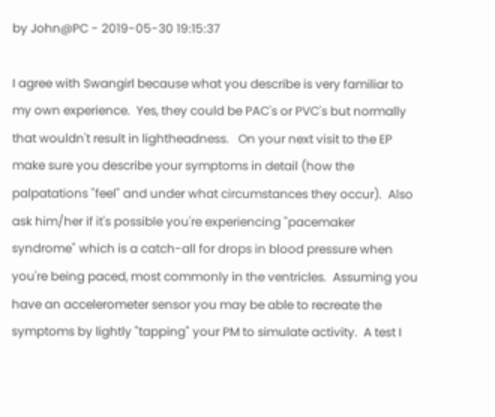by John@PC - 2019-05-30 19:15:37

I agree with Swangirl because what you describe is very familiar to my own experience.  Yes, they could be PAC's or PVC's but normally that wouldn't result in lightheadness.   On your next visit to the EP make sure you describe your symptoms in detail (how the palpatations "feel" and under what circumstances they occur).  Also ask him/her if it's possible you're experiencing "pacemaker syndrome" which is a catch-all for drops in blood pressure when you're being paced, most commonly in the ventricles.  Assuming you have an accelerometer sensor you may be able to recreate the symptoms by lightly "tapping" your PM to simulate activity.  A test I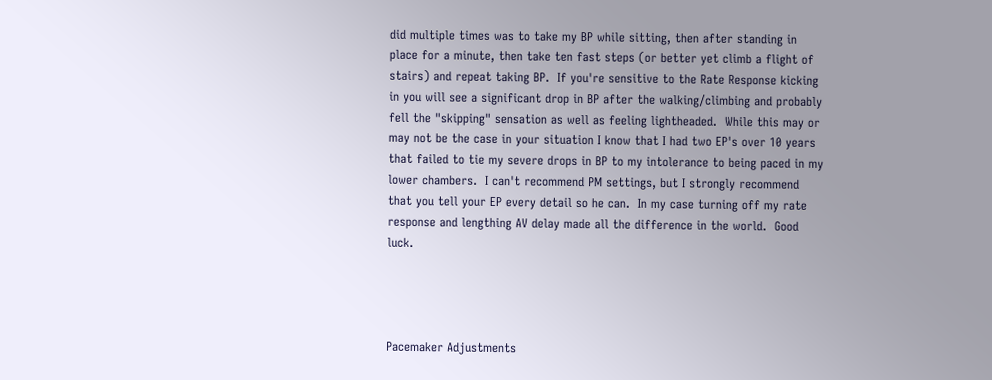did multiple times was to take my BP while sitting, then after standing in place for a minute, then take ten fast steps (or better yet climb a flight of stairs) and repeat taking BP.  If you're sensitive to the Rate Response kicking in you will see a significant drop in BP after the walking/climbing and probably fell the "skipping" sensation as well as feeling lightheaded.  While this may or may not be the case in your situation I know that I had two EP's over 10 years that failed to tie my severe drops in BP to my intolerance to being paced in my lower chambers.  I can't recommend PM settings, but I strongly recommend that you tell your EP every detail so he can.  In my case turning off my rate response and lengthing AV delay made all the difference in the world.  Good luck.




Pacemaker Adjustments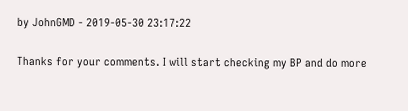by JohnGMD - 2019-05-30 23:17:22

Thanks for your comments. I will start checking my BP and do more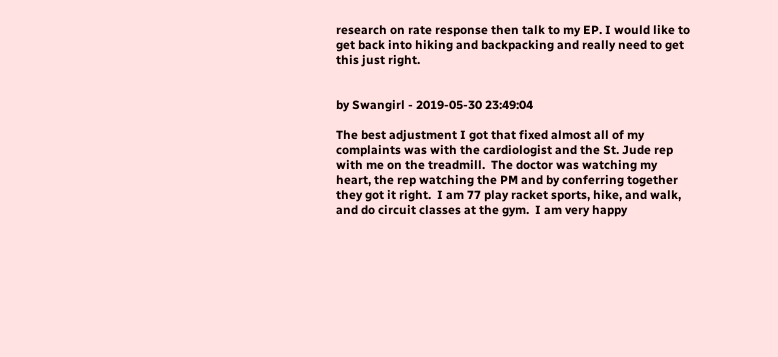research on rate response then talk to my EP. I would like to get back into hiking and backpacking and really need to get this just right.


by Swangirl - 2019-05-30 23:49:04

The best adjustment I got that fixed almost all of my complaints was with the cardiologist and the St. Jude rep with me on the treadmill.  The doctor was watching my heart, the rep watching the PM and by conferring together they got it right.  I am 77 play racket sports, hike, and walk, and do circuit classes at the gym.  I am very happy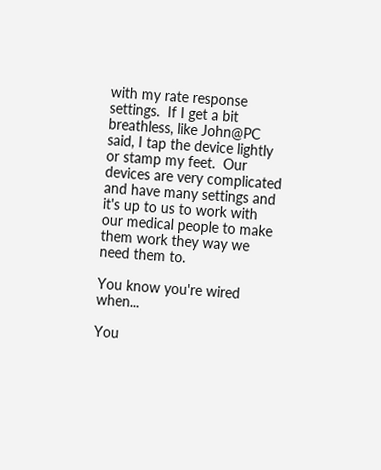with my rate response settings.  If I get a bit breathless, like John@PC said, I tap the device lightly or stamp my feet.  Our devices are very complicated and have many settings and it's up to us to work with our medical people to make them work they way we need them to.

You know you're wired when...

You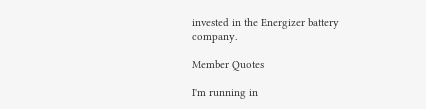invested in the Energizer battery company.

Member Quotes

I'm running in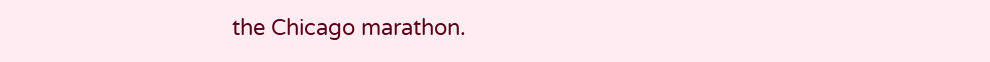the Chicago marathon.